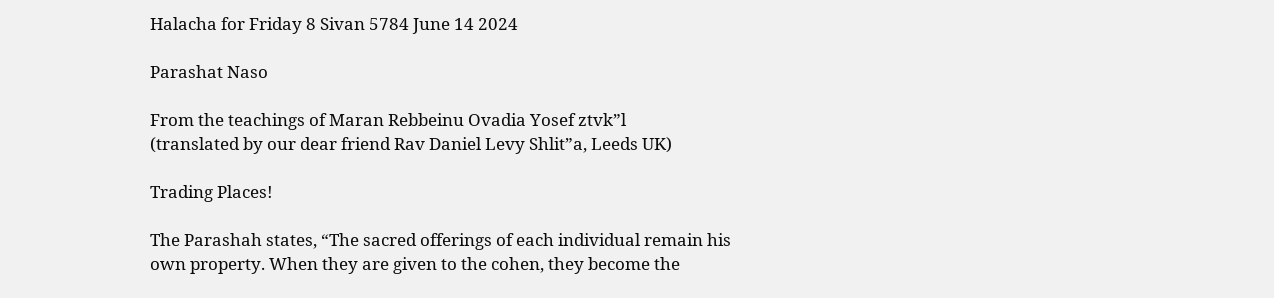Halacha for Friday 8 Sivan 5784 June 14 2024

Parashat Naso

From the teachings of Maran Rebbeinu Ovadia Yosef ztvk”l
(translated by our dear friend Rav Daniel Levy Shlit”a, Leeds UK)

Trading Places!

The Parashah states, “The sacred offerings of each individual remain his own property. When they are given to the cohen, they become the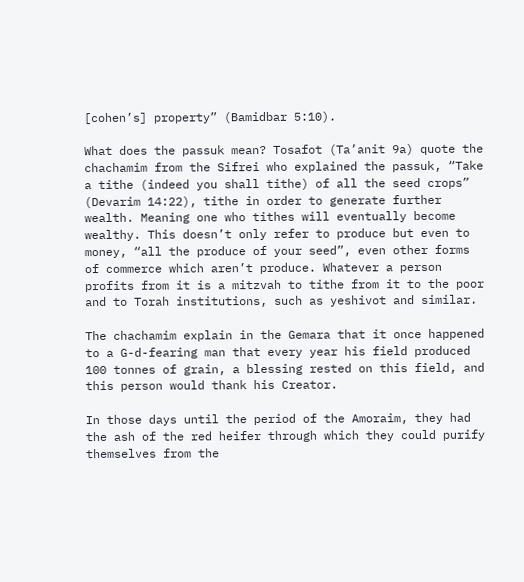[cohen’s] property” (Bamidbar 5:10).

What does the passuk mean? Tosafot (Ta’anit 9a) quote the chachamim from the Sifrei who explained the passuk, “Take a tithe (indeed you shall tithe) of all the seed crops” (Devarim 14:22), tithe in order to generate further wealth. Meaning one who tithes will eventually become wealthy. This doesn’t only refer to produce but even to money, “all the produce of your seed”, even other forms of commerce which aren’t produce. Whatever a person profits from it is a mitzvah to tithe from it to the poor and to Torah institutions, such as yeshivot and similar.

The chachamim explain in the Gemara that it once happened to a G-d-fearing man that every year his field produced 100 tonnes of grain, a blessing rested on this field, and this person would thank his Creator.

In those days until the period of the Amoraim, they had the ash of the red heifer through which they could purify themselves from the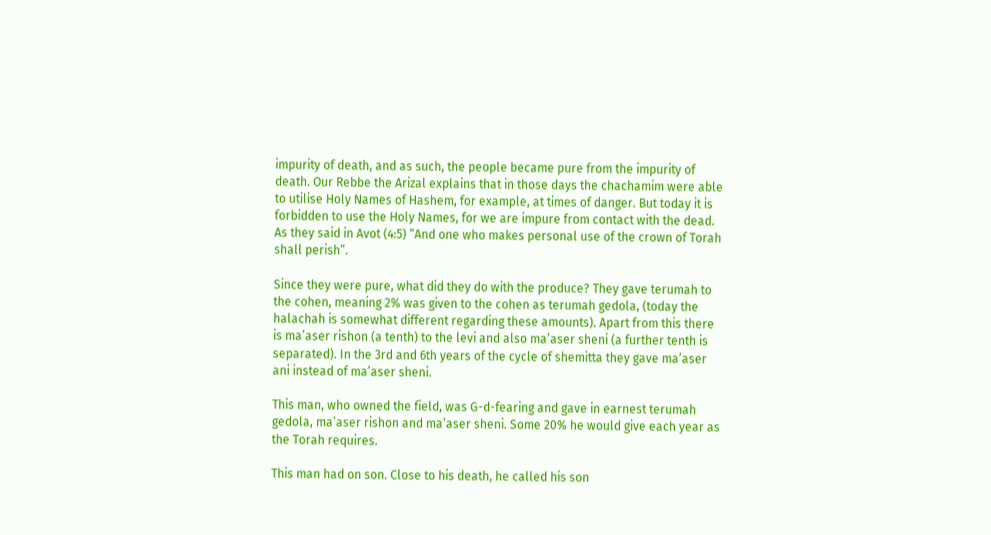impurity of death, and as such, the people became pure from the impurity of death. Our Rebbe the Arizal explains that in those days the chachamim were able to utilise Holy Names of Hashem, for example, at times of danger. But today it is forbidden to use the Holy Names, for we are impure from contact with the dead. As they said in Avot (4:5) “And one who makes personal use of the crown of Torah shall perish”.

Since they were pure, what did they do with the produce? They gave terumah to the cohen, meaning 2% was given to the cohen as terumah gedola, (today the halachah is somewhat different regarding these amounts). Apart from this there is ma’aser rishon (a tenth) to the levi and also ma’aser sheni (a further tenth is separated). In the 3rd and 6th years of the cycle of shemitta they gave ma’aser ani instead of ma’aser sheni.

This man, who owned the field, was G-d-fearing and gave in earnest terumah gedola, ma’aser rishon and ma’aser sheni. Some 20% he would give each year as the Torah requires.

This man had on son. Close to his death, he called his son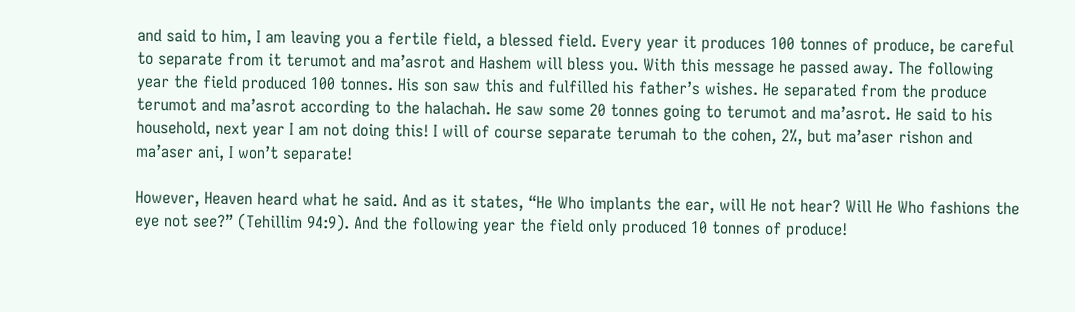and said to him, I am leaving you a fertile field, a blessed field. Every year it produces 100 tonnes of produce, be careful to separate from it terumot and ma’asrot and Hashem will bless you. With this message he passed away. The following year the field produced 100 tonnes. His son saw this and fulfilled his father’s wishes. He separated from the produce terumot and ma’asrot according to the halachah. He saw some 20 tonnes going to terumot and ma’asrot. He said to his household, next year I am not doing this! I will of course separate terumah to the cohen, 2%, but ma’aser rishon and ma’aser ani, I won’t separate!

However, Heaven heard what he said. And as it states, “He Who implants the ear, will He not hear? Will He Who fashions the eye not see?” (Tehillim 94:9). And the following year the field only produced 10 tonnes of produce!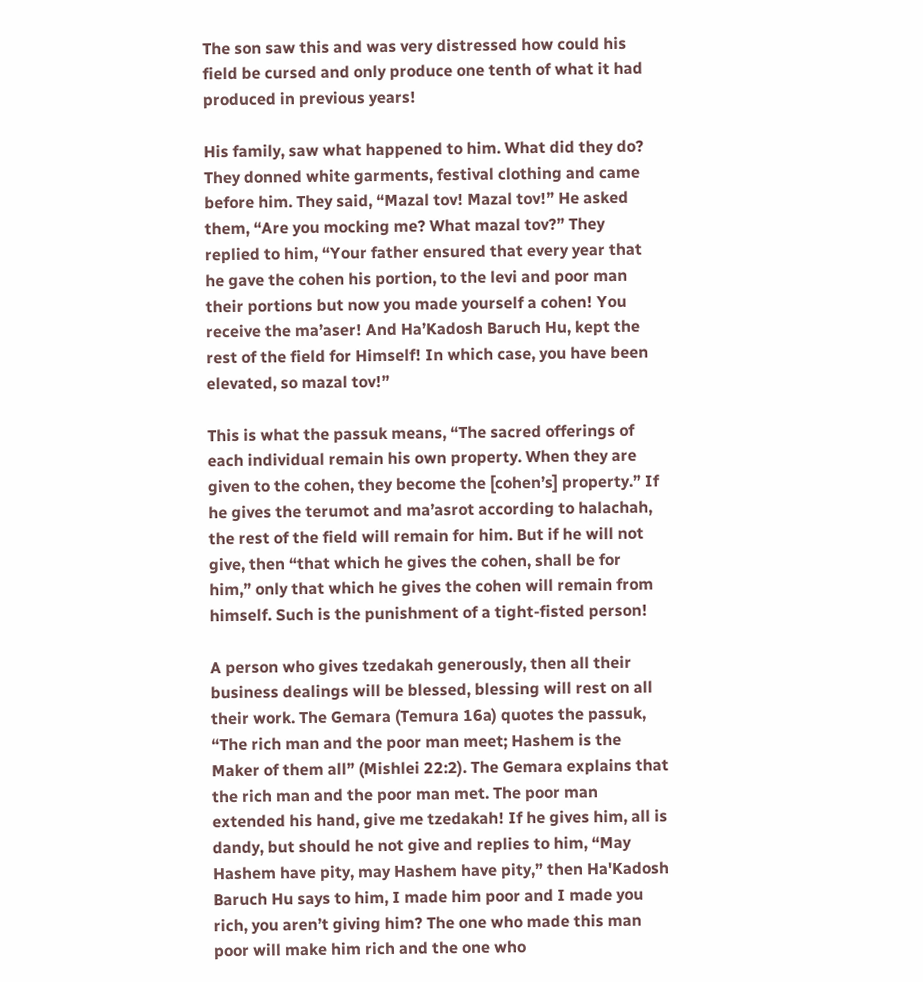The son saw this and was very distressed how could his field be cursed and only produce one tenth of what it had produced in previous years!

His family, saw what happened to him. What did they do? They donned white garments, festival clothing and came before him. They said, “Mazal tov! Mazal tov!” He asked them, “Are you mocking me? What mazal tov?” They replied to him, “Your father ensured that every year that he gave the cohen his portion, to the levi and poor man their portions but now you made yourself a cohen! You receive the ma’aser! And Ha’Kadosh Baruch Hu, kept the rest of the field for Himself! In which case, you have been elevated, so mazal tov!”

This is what the passuk means, “The sacred offerings of each individual remain his own property. When they are given to the cohen, they become the [cohen’s] property.” If he gives the terumot and ma’asrot according to halachah, the rest of the field will remain for him. But if he will not give, then “that which he gives the cohen, shall be for him,” only that which he gives the cohen will remain from himself. Such is the punishment of a tight-fisted person!

A person who gives tzedakah generously, then all their business dealings will be blessed, blessing will rest on all their work. The Gemara (Temura 16a) quotes the passuk, “The rich man and the poor man meet; Hashem is the Maker of them all” (Mishlei 22:2). The Gemara explains that the rich man and the poor man met. The poor man extended his hand, give me tzedakah! If he gives him, all is dandy, but should he not give and replies to him, “May Hashem have pity, may Hashem have pity,” then Ha'Kadosh Baruch Hu says to him, I made him poor and I made you rich, you aren’t giving him? The one who made this man poor will make him rich and the one who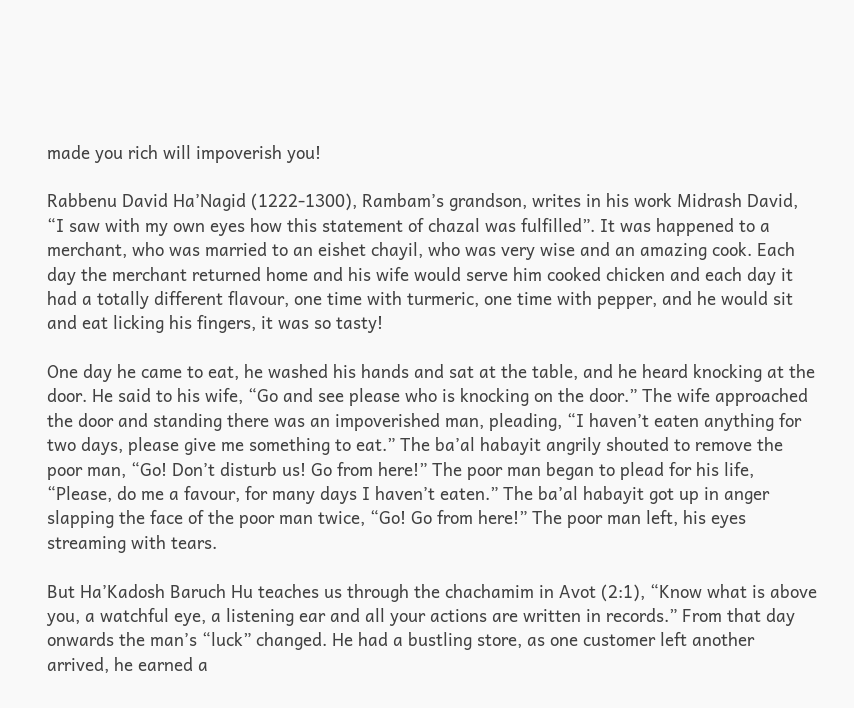made you rich will impoverish you!

Rabbenu David Ha’Nagid (1222-1300), Rambam’s grandson, writes in his work Midrash David, “I saw with my own eyes how this statement of chazal was fulfilled”. It was happened to a merchant, who was married to an eishet chayil, who was very wise and an amazing cook. Each day the merchant returned home and his wife would serve him cooked chicken and each day it had a totally different flavour, one time with turmeric, one time with pepper, and he would sit and eat licking his fingers, it was so tasty!

One day he came to eat, he washed his hands and sat at the table, and he heard knocking at the door. He said to his wife, “Go and see please who is knocking on the door.” The wife approached the door and standing there was an impoverished man, pleading, “I haven’t eaten anything for two days, please give me something to eat.” The ba’al habayit angrily shouted to remove the poor man, “Go! Don’t disturb us! Go from here!” The poor man began to plead for his life, “Please, do me a favour, for many days I haven’t eaten.” The ba’al habayit got up in anger slapping the face of the poor man twice, “Go! Go from here!” The poor man left, his eyes streaming with tears.

But Ha’Kadosh Baruch Hu teaches us through the chachamim in Avot (2:1), “Know what is above you, a watchful eye, a listening ear and all your actions are written in records.” From that day onwards the man’s “luck” changed. He had a bustling store, as one customer left another arrived, he earned a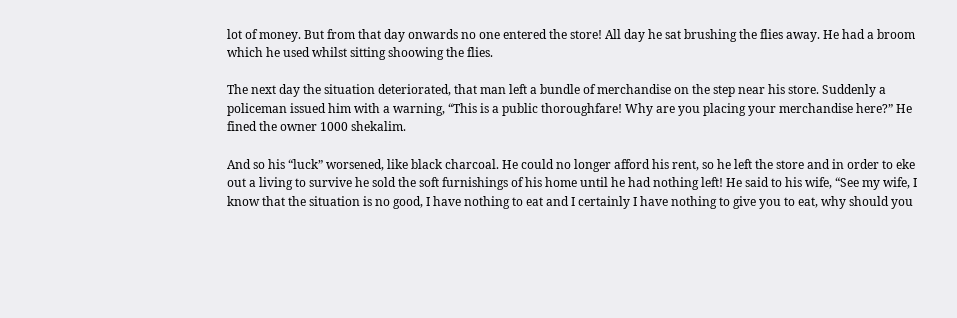lot of money. But from that day onwards no one entered the store! All day he sat brushing the flies away. He had a broom which he used whilst sitting shoowing the flies.

The next day the situation deteriorated, that man left a bundle of merchandise on the step near his store. Suddenly a policeman issued him with a warning, “This is a public thoroughfare! Why are you placing your merchandise here?” He fined the owner 1000 shekalim.

And so his “luck” worsened, like black charcoal. He could no longer afford his rent, so he left the store and in order to eke out a living to survive he sold the soft furnishings of his home until he had nothing left! He said to his wife, “See my wife, I know that the situation is no good, I have nothing to eat and I certainly I have nothing to give you to eat, why should you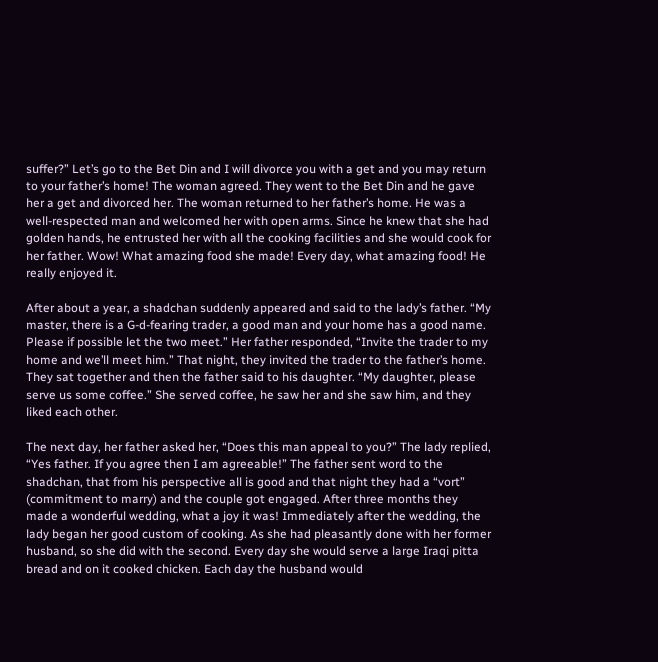suffer?” Let’s go to the Bet Din and I will divorce you with a get and you may return to your father’s home! The woman agreed. They went to the Bet Din and he gave her a get and divorced her. The woman returned to her father’s home. He was a well-respected man and welcomed her with open arms. Since he knew that she had golden hands, he entrusted her with all the cooking facilities and she would cook for her father. Wow! What amazing food she made! Every day, what amazing food! He really enjoyed it.

After about a year, a shadchan suddenly appeared and said to the lady’s father. “My master, there is a G-d-fearing trader, a good man and your home has a good name. Please if possible let the two meet.” Her father responded, “Invite the trader to my home and we’ll meet him.” That night, they invited the trader to the father’s home. They sat together and then the father said to his daughter. “My daughter, please serve us some coffee.” She served coffee, he saw her and she saw him, and they liked each other.

The next day, her father asked her, “Does this man appeal to you?” The lady replied, “Yes father. If you agree then I am agreeable!” The father sent word to the shadchan, that from his perspective all is good and that night they had a “vort” (commitment to marry) and the couple got engaged. After three months they made a wonderful wedding, what a joy it was! Immediately after the wedding, the lady began her good custom of cooking. As she had pleasantly done with her former husband, so she did with the second. Every day she would serve a large Iraqi pitta bread and on it cooked chicken. Each day the husband would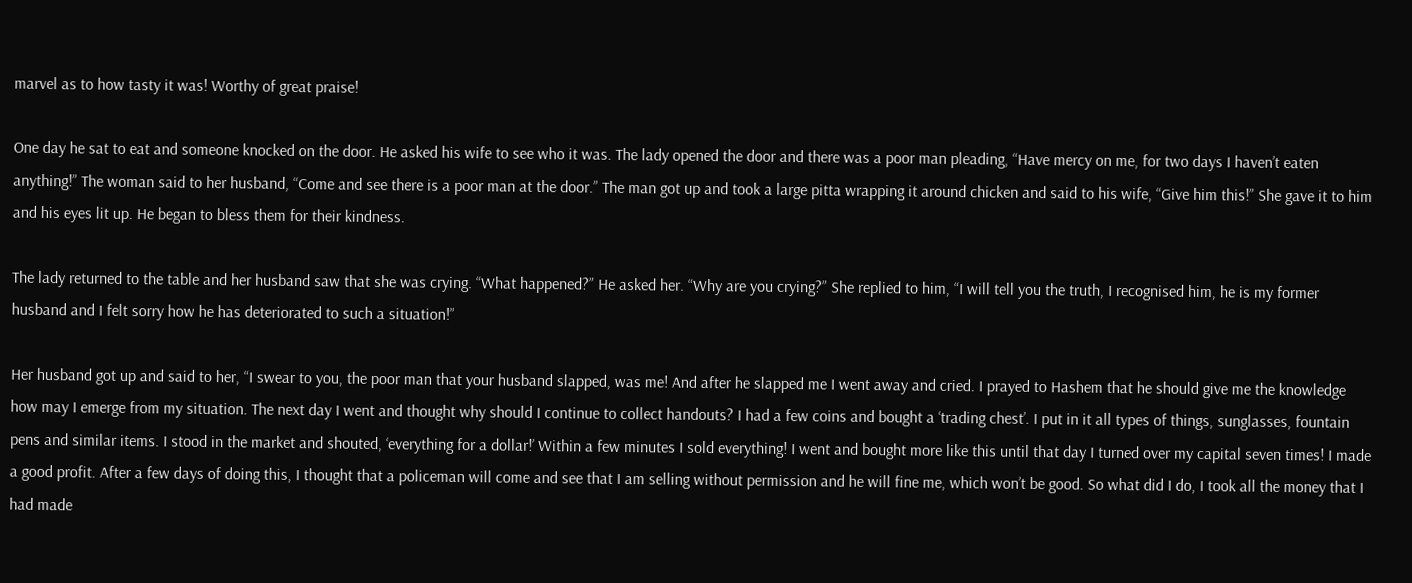marvel as to how tasty it was! Worthy of great praise!

One day he sat to eat and someone knocked on the door. He asked his wife to see who it was. The lady opened the door and there was a poor man pleading, “Have mercy on me, for two days I haven’t eaten anything!” The woman said to her husband, “Come and see there is a poor man at the door.” The man got up and took a large pitta wrapping it around chicken and said to his wife, “Give him this!” She gave it to him and his eyes lit up. He began to bless them for their kindness.

The lady returned to the table and her husband saw that she was crying. “What happened?” He asked her. “Why are you crying?” She replied to him, “I will tell you the truth, I recognised him, he is my former husband and I felt sorry how he has deteriorated to such a situation!”

Her husband got up and said to her, “I swear to you, the poor man that your husband slapped, was me! And after he slapped me I went away and cried. I prayed to Hashem that he should give me the knowledge how may I emerge from my situation. The next day I went and thought why should I continue to collect handouts? I had a few coins and bought a ‘trading chest’. I put in it all types of things, sunglasses, fountain pens and similar items. I stood in the market and shouted, ‘everything for a dollar!’ Within a few minutes I sold everything! I went and bought more like this until that day I turned over my capital seven times! I made a good profit. After a few days of doing this, I thought that a policeman will come and see that I am selling without permission and he will fine me, which won’t be good. So what did I do, I took all the money that I had made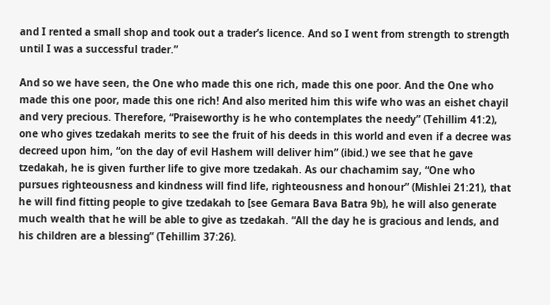and I rented a small shop and took out a trader’s licence. And so I went from strength to strength until I was a successful trader.”

And so we have seen, the One who made this one rich, made this one poor. And the One who made this one poor, made this one rich! And also merited him this wife who was an eishet chayil and very precious. Therefore, “Praiseworthy is he who contemplates the needy” (Tehillim 41:2), one who gives tzedakah merits to see the fruit of his deeds in this world and even if a decree was decreed upon him, “on the day of evil Hashem will deliver him” (ibid.) we see that he gave tzedakah, he is given further life to give more tzedakah. As our chachamim say, “One who pursues righteousness and kindness will find life, righteousness and honour” (Mishlei 21:21), that he will find fitting people to give tzedakah to [see Gemara Bava Batra 9b), he will also generate much wealth that he will be able to give as tzedakah. “All the day he is gracious and lends, and his children are a blessing” (Tehillim 37:26).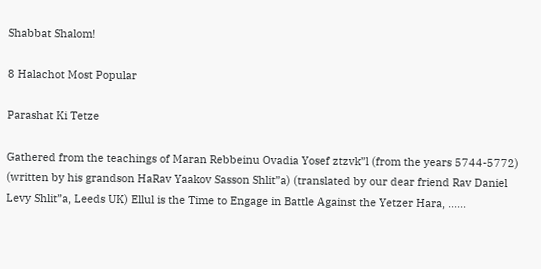Shabbat Shalom!

8 Halachot Most Popular

Parashat Ki Tetze

Gathered from the teachings of Maran Rebbeinu Ovadia Yosef ztzvk”l (from the years 5744-5772) (written by his grandson HaRav Yaakov Sasson Shlit”a) (translated by our dear friend Rav Daniel Levy Shlit”a, Leeds UK) Ellul is the Time to Engage in Battle Against the Yetzer Hara, ......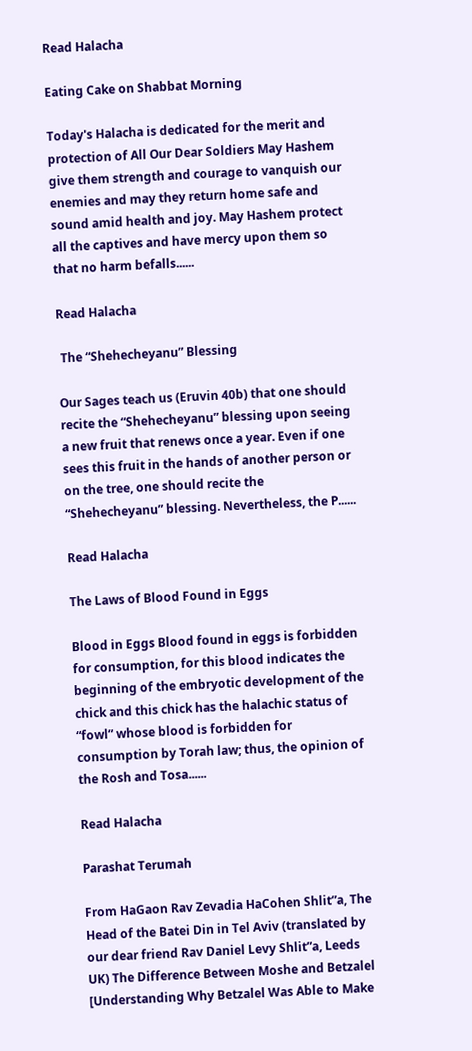Read Halacha

Eating Cake on Shabbat Morning

Today's Halacha is dedicated for the merit and protection of All Our Dear Soldiers May Hashem give them strength and courage to vanquish our enemies and may they return home safe and sound amid health and joy. May Hashem protect all the captives and have mercy upon them so that no harm befalls......

Read Halacha

 The “Shehecheyanu” Blessing

Our Sages teach us (Eruvin 40b) that one should recite the “Shehecheyanu” blessing upon seeing a new fruit that renews once a year. Even if one sees this fruit in the hands of another person or on the tree, one should recite the “Shehecheyanu” blessing. Nevertheless, the P......

Read Halacha

The Laws of Blood Found in Eggs

Blood in Eggs Blood found in eggs is forbidden for consumption, for this blood indicates the beginning of the embryotic development of the chick and this chick has the halachic status of “fowl” whose blood is forbidden for consumption by Torah law; thus, the opinion of the Rosh and Tosa......

Read Halacha

Parashat Terumah

From HaGaon Rav Zevadia HaCohen Shlit”a, The Head of the Batei Din in Tel Aviv (translated by our dear friend Rav Daniel Levy Shlit”a, Leeds UK) The Difference Between Moshe and Betzalel [Understanding Why Betzalel Was Able to Make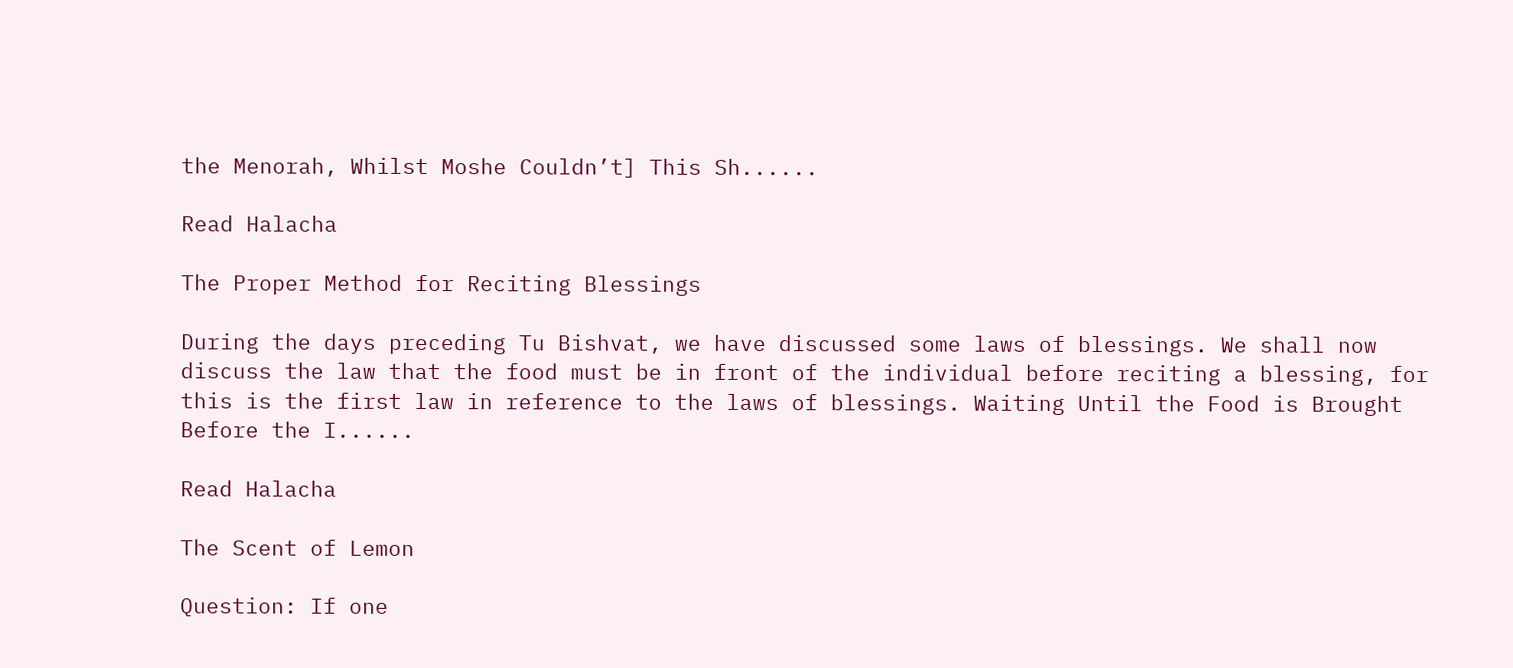the Menorah, Whilst Moshe Couldn’t] This Sh......

Read Halacha

The Proper Method for Reciting Blessings

During the days preceding Tu Bishvat, we have discussed some laws of blessings. We shall now discuss the law that the food must be in front of the individual before reciting a blessing, for this is the first law in reference to the laws of blessings. Waiting Until the Food is Brought Before the I......

Read Halacha

The Scent of Lemon

Question: If one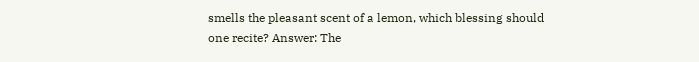smells the pleasant scent of a lemon, which blessing should one recite? Answer: The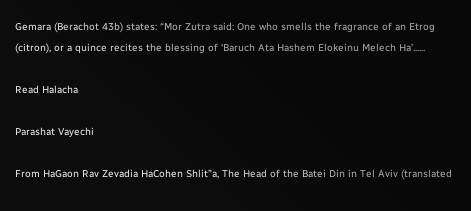Gemara (Berachot 43b) states: “Mor Zutra said: One who smells the fragrance of an Etrog  (citron), or a quince recites the blessing of ‘Baruch Ata Hashem Elokeinu Melech Ha’......

Read Halacha

Parashat Vayechi

From HaGaon Rav Zevadia HaCohen Shlit”a, The Head of the Batei Din in Tel Aviv (translated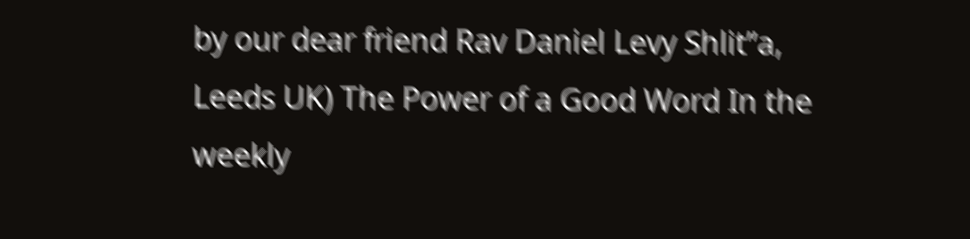by our dear friend Rav Daniel Levy Shlit”a, Leeds UK) The Power of a Good Word In the weekly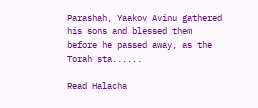Parashah, Yaakov Avinu gathered his sons and blessed them before he passed away, as the Torah sta......

Read Halacha